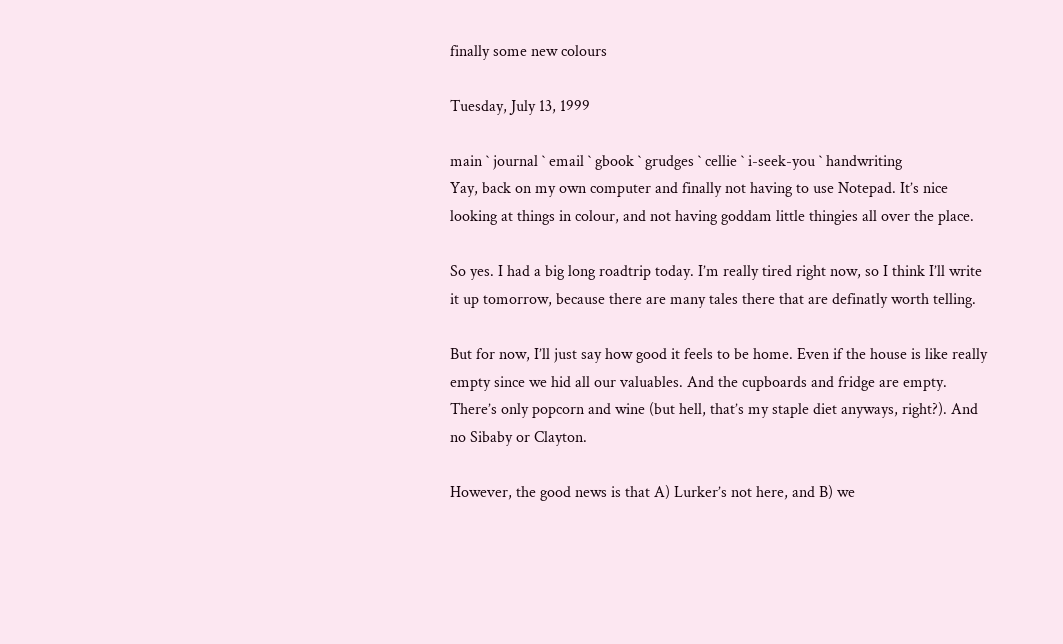finally some new colours

Tuesday, July 13, 1999

main ` journal ` email ` gbook ` grudges ` cellie ` i-seek-you ` handwriting
Yay, back on my own computer and finally not having to use Notepad. It’s nice looking at things in colour, and not having goddam little thingies all over the place.

So yes. I had a big long roadtrip today. I’m really tired right now, so I think I’ll write it up tomorrow, because there are many tales there that are definatly worth telling.

But for now, I’ll just say how good it feels to be home. Even if the house is like really empty since we hid all our valuables. And the cupboards and fridge are empty. There’s only popcorn and wine (but hell, that’s my staple diet anyways, right?). And no Sibaby or Clayton.

However, the good news is that A) Lurker’s not here, and B) we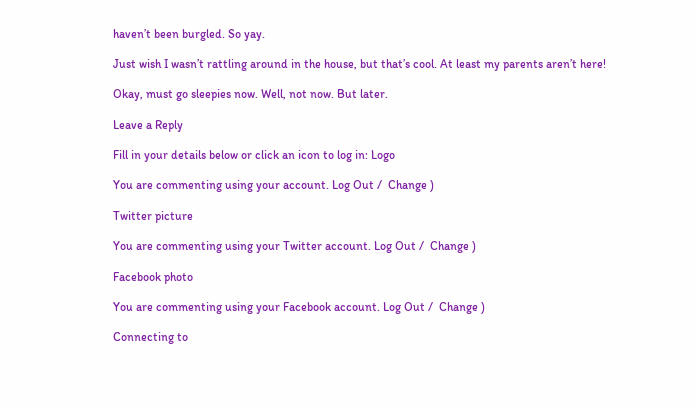haven’t been burgled. So yay.

Just wish I wasn’t rattling around in the house, but that’s cool. At least my parents aren’t here!

Okay, must go sleepies now. Well, not now. But later.

Leave a Reply

Fill in your details below or click an icon to log in: Logo

You are commenting using your account. Log Out /  Change )

Twitter picture

You are commenting using your Twitter account. Log Out /  Change )

Facebook photo

You are commenting using your Facebook account. Log Out /  Change )

Connecting to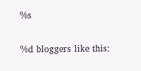%s

%d bloggers like this: